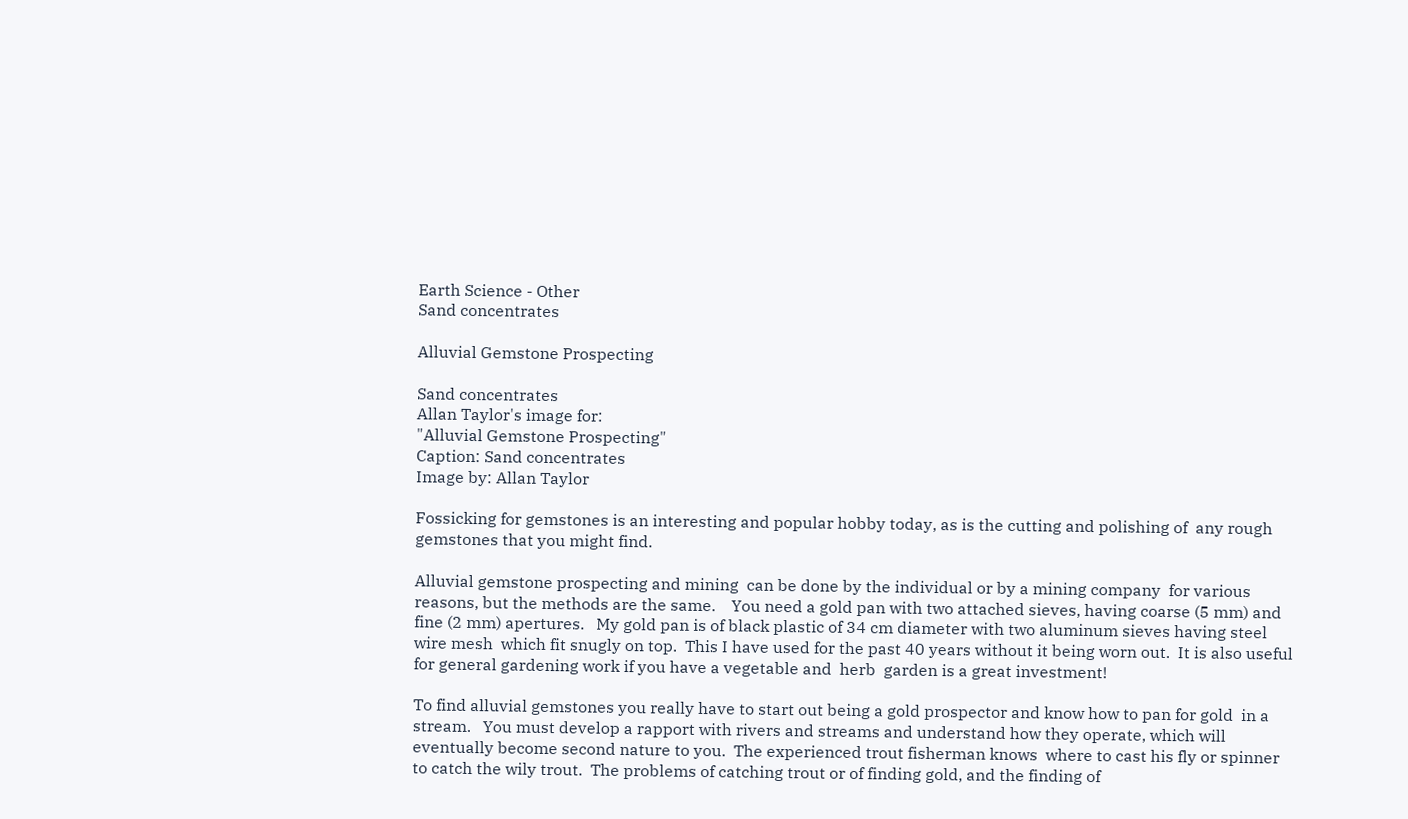Earth Science - Other
Sand concentrates

Alluvial Gemstone Prospecting

Sand concentrates
Allan Taylor's image for:
"Alluvial Gemstone Prospecting"
Caption: Sand concentrates
Image by: Allan Taylor

Fossicking for gemstones is an interesting and popular hobby today, as is the cutting and polishing of  any rough gemstones that you might find.

Alluvial gemstone prospecting and mining  can be done by the individual or by a mining company  for various reasons, but the methods are the same.    You need a gold pan with two attached sieves, having coarse (5 mm) and fine (2 mm) apertures.   My gold pan is of black plastic of 34 cm diameter with two aluminum sieves having steel wire mesh  which fit snugly on top.  This I have used for the past 40 years without it being worn out.  It is also useful for general gardening work if you have a vegetable and  herb  garden is a great investment!

To find alluvial gemstones you really have to start out being a gold prospector and know how to pan for gold  in a stream.   You must develop a rapport with rivers and streams and understand how they operate, which will eventually become second nature to you.  The experienced trout fisherman knows  where to cast his fly or spinner to catch the wily trout.  The problems of catching trout or of finding gold, and the finding of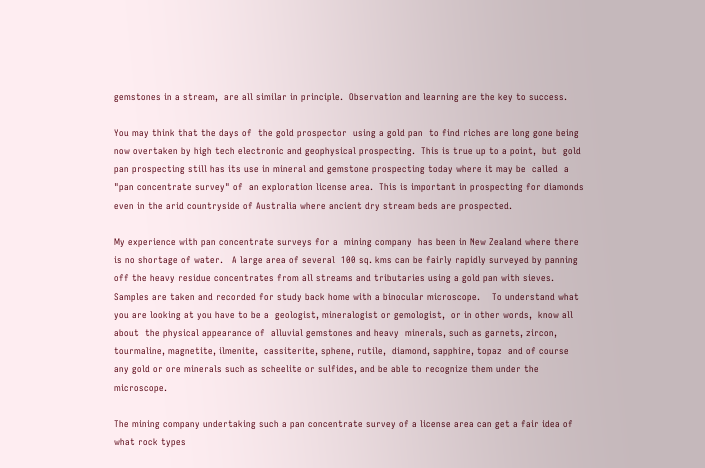gemstones in a stream,  are all similar in principle.  Observation and learning are the key to success.

You may think that the days of  the gold prospector  using a gold pan  to find riches are long gone being now overtaken by high tech electronic and geophysical prospecting.  This is true up to a point,  but  gold pan prospecting still has its use in mineral and gemstone prospecting today where it may be  called  a   "pan concentrate survey" of  an exploration license area.  This is important in prospecting for diamonds even in the arid countryside of Australia where ancient dry stream beds are prospected.

My experience with pan concentrate surveys for a  mining company  has been in New Zealand where there is no shortage of water.   A large area of several  100 sq. kms can be fairly rapidly surveyed by panning off the heavy residue concentrates from all streams and tributaries using a gold pan with sieves.  Samples are taken and recorded for study back home with a binocular microscope.    To understand what you are looking at you have to be a  geologist, mineralogist or gemologist,  or in other words,  know all about  the physical appearance of  alluvial gemstones and heavy  minerals, such as garnets, zircon, tourmaline, magnetite, ilmenite,  cassiterite, sphene, rutile,  diamond, sapphire, topaz  and of course any gold or ore minerals such as scheelite or sulfides, and be able to recognize them under the microscope.

The mining company undertaking such a pan concentrate survey of a license area can get a fair idea of what rock types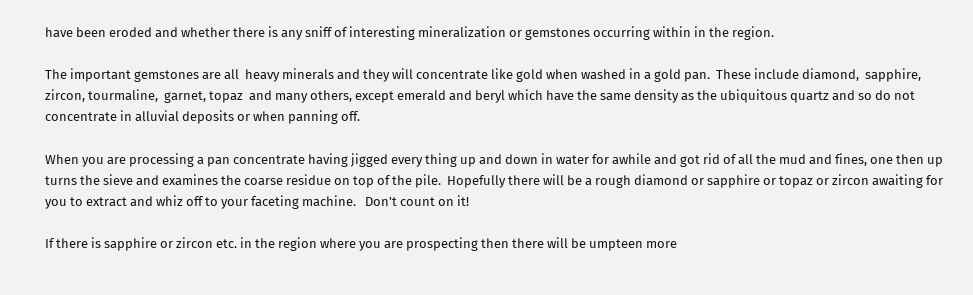have been eroded and whether there is any sniff of interesting mineralization or gemstones occurring within in the region.

The important gemstones are all  heavy minerals and they will concentrate like gold when washed in a gold pan.  These include diamond,  sapphire, zircon, tourmaline,  garnet, topaz  and many others, except emerald and beryl which have the same density as the ubiquitous quartz and so do not concentrate in alluvial deposits or when panning off.

When you are processing a pan concentrate having jigged every thing up and down in water for awhile and got rid of all the mud and fines, one then up turns the sieve and examines the coarse residue on top of the pile.  Hopefully there will be a rough diamond or sapphire or topaz or zircon awaiting for you to extract and whiz off to your faceting machine.   Don't count on it!

If there is sapphire or zircon etc. in the region where you are prospecting then there will be umpteen more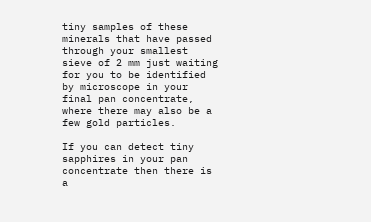tiny samples of these minerals that have passed through your smallest sieve of 2 mm just waiting for you to be identified by microscope in your final pan concentrate, where there may also be a few gold particles.

If you can detect tiny sapphires in your pan concentrate then there is a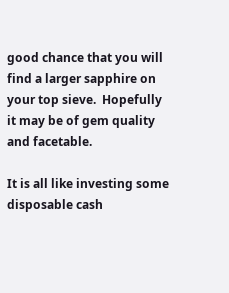good chance that you will find a larger sapphire on your top sieve.  Hopefully it may be of gem quality and facetable.

It is all like investing some  disposable cash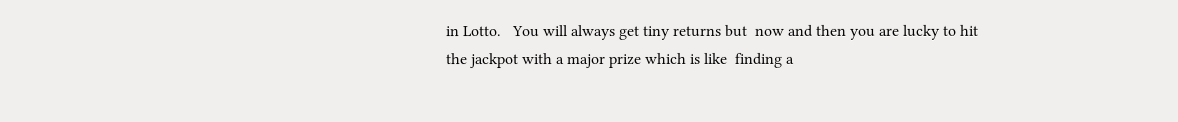in Lotto.   You will always get tiny returns but  now and then you are lucky to hit the jackpot with a major prize which is like  finding a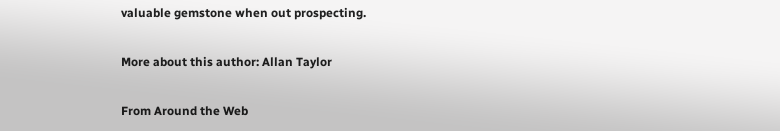valuable gemstone when out prospecting.

More about this author: Allan Taylor

From Around the Web